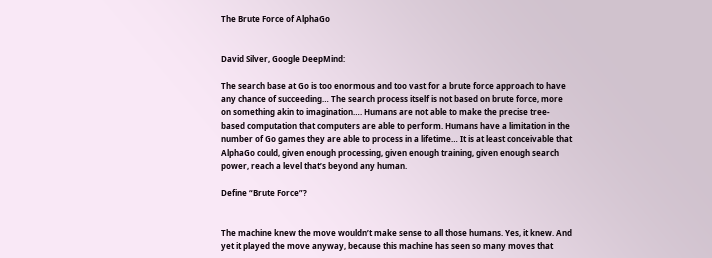The Brute Force of AlphaGo


David Silver, Google DeepMind:

The search base at Go is too enormous and too vast for a brute force approach to have any chance of succeeding… The search process itself is not based on brute force, more on something akin to imagination…. Humans are not able to make the precise tree-based computation that computers are able to perform. Humans have a limitation in the number of Go games they are able to process in a lifetime… It is at least conceivable that AlphaGo could, given enough processing, given enough training, given enough search power, reach a level that’s beyond any human.

Define “Brute Force”?


The machine knew the move wouldn’t make sense to all those humans. Yes, it knew. And yet it played the move anyway, because this machine has seen so many moves that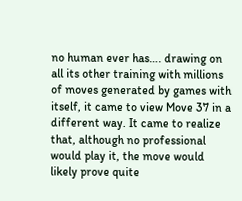no human ever has…. drawing on all its other training with millions of moves generated by games with itself, it came to view Move 37 in a different way. It came to realize that, although no professional would play it, the move would likely prove quite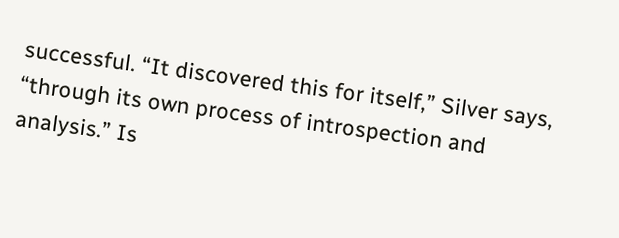successful. “It discovered this for itself,” Silver says, “through its own process of introspection and analysis.” Is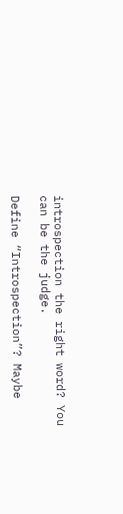introspection the right word? You can be the judge.

Define “Introspection”? Maybe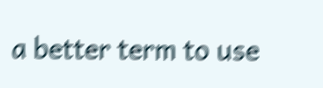a better term to use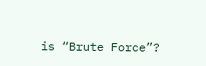is “Brute Force”?